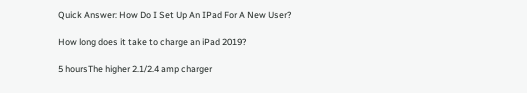Quick Answer: How Do I Set Up An IPad For A New User?

How long does it take to charge an iPad 2019?

5 hoursThe higher 2.1/2.4 amp charger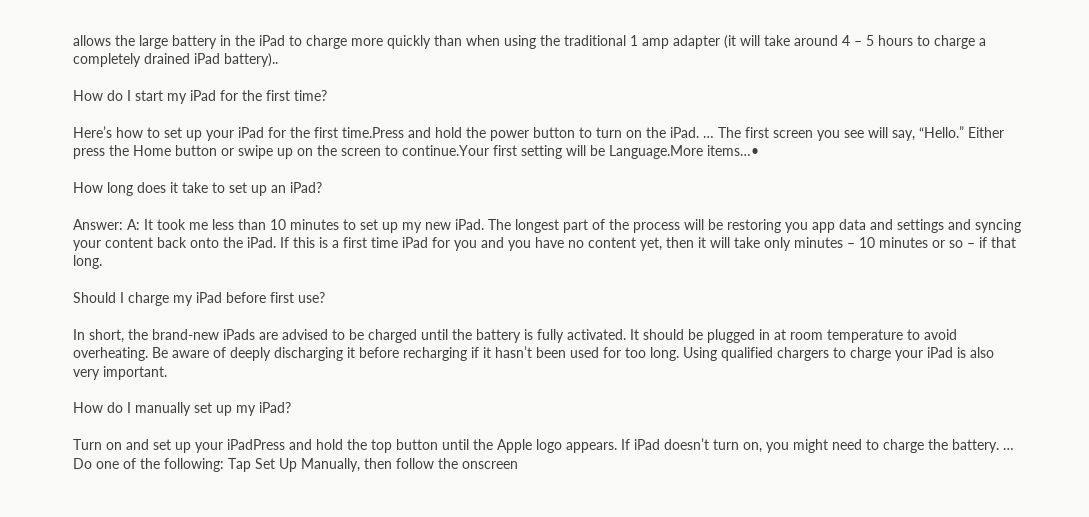allows the large battery in the iPad to charge more quickly than when using the traditional 1 amp adapter (it will take around 4 – 5 hours to charge a completely drained iPad battery)..

How do I start my iPad for the first time?

Here’s how to set up your iPad for the first time.Press and hold the power button to turn on the iPad. … The first screen you see will say, “Hello.” Either press the Home button or swipe up on the screen to continue.Your first setting will be Language.More items…•

How long does it take to set up an iPad?

Answer: A: It took me less than 10 minutes to set up my new iPad. The longest part of the process will be restoring you app data and settings and syncing your content back onto the iPad. If this is a first time iPad for you and you have no content yet, then it will take only minutes – 10 minutes or so – if that long.

Should I charge my iPad before first use?

In short, the brand-new iPads are advised to be charged until the battery is fully activated. It should be plugged in at room temperature to avoid overheating. Be aware of deeply discharging it before recharging if it hasn’t been used for too long. Using qualified chargers to charge your iPad is also very important.

How do I manually set up my iPad?

Turn on and set up your iPadPress and hold the top button until the Apple logo appears. If iPad doesn’t turn on, you might need to charge the battery. … Do one of the following: Tap Set Up Manually, then follow the onscreen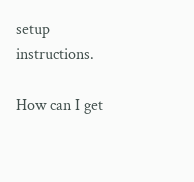setup instructions.

How can I get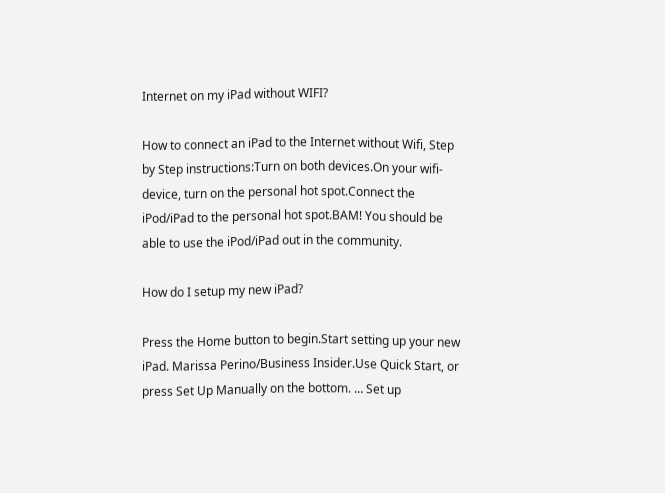Internet on my iPad without WIFI?

How to connect an iPad to the Internet without Wifi, Step by Step instructions:Turn on both devices.On your wifi-device, turn on the personal hot spot.Connect the iPod/iPad to the personal hot spot.BAM! You should be able to use the iPod/iPad out in the community.

How do I setup my new iPad?

Press the Home button to begin.Start setting up your new iPad. Marissa Perino/Business Insider.Use Quick Start, or press Set Up Manually on the bottom. … Set up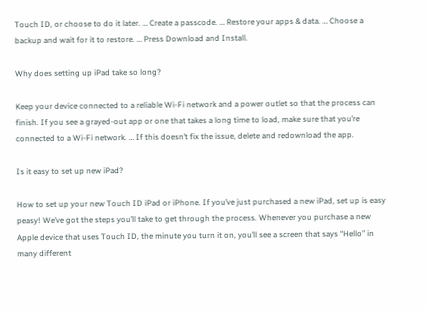Touch ID, or choose to do it later. … Create a passcode. … Restore your apps & data. … Choose a backup and wait for it to restore. … Press Download and Install.

Why does setting up iPad take so long?

Keep your device connected to a reliable Wi-Fi network and a power outlet so that the process can finish. If you see a grayed-out app or one that takes a long time to load, make sure that you’re connected to a Wi-Fi network. … If this doesn’t fix the issue, delete and redownload the app.

Is it easy to set up new iPad?

How to set up your new Touch ID iPad or iPhone. If you’ve just purchased a new iPad, set up is easy peasy! We’ve got the steps you’ll take to get through the process. Whenever you purchase a new Apple device that uses Touch ID, the minute you turn it on, you’ll see a screen that says “Hello” in many different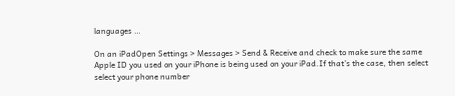languages …

On an iPadOpen Settings > Messages > Send & Receive and check to make sure the same Apple ID you used on your iPhone is being used on your iPad.If that’s the case, then select select your phone number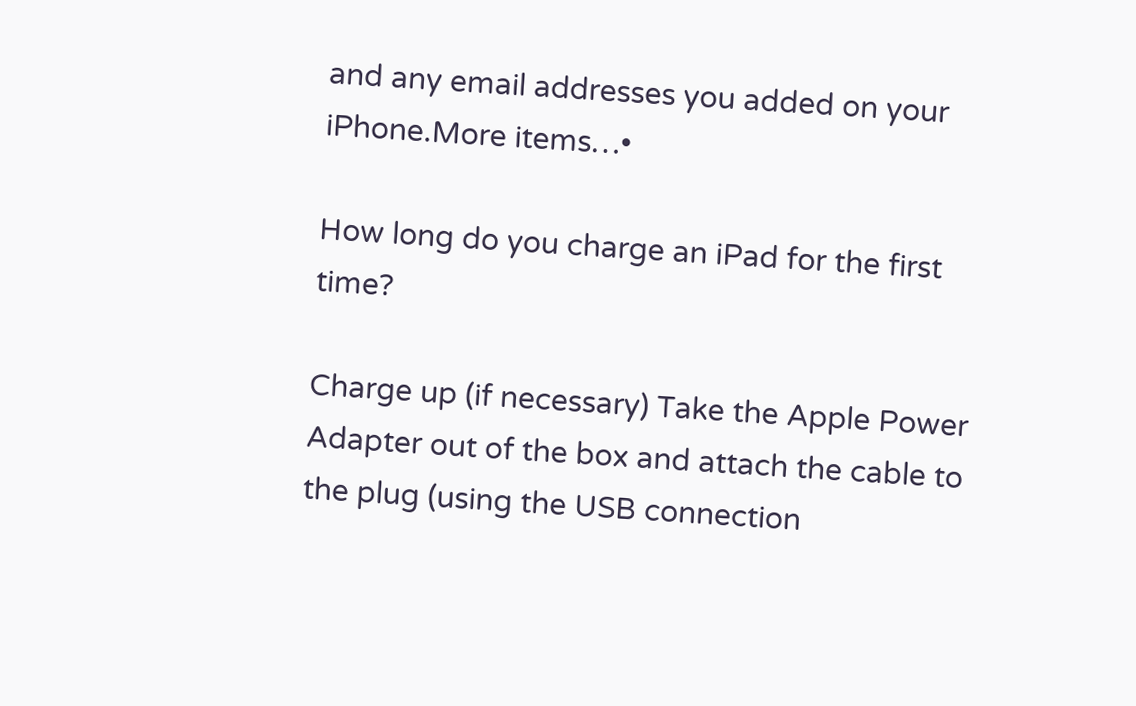and any email addresses you added on your iPhone.More items…•

How long do you charge an iPad for the first time?

Charge up (if necessary) Take the Apple Power Adapter out of the box and attach the cable to the plug (using the USB connection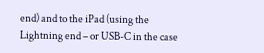end) and to the iPad (using the Lightning end – or USB-C in the case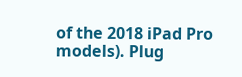of the 2018 iPad Pro models). Plug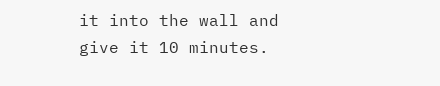it into the wall and give it 10 minutes.